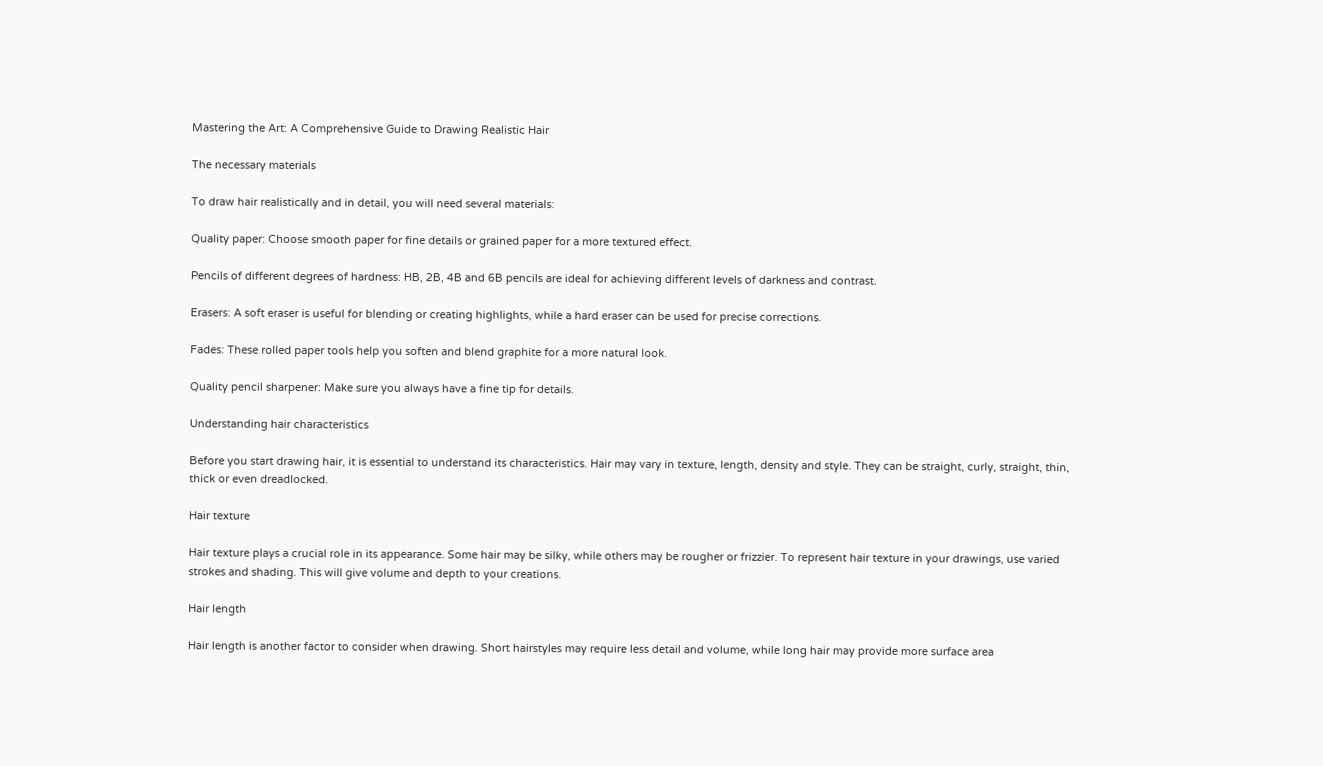Mastering the Art: A Comprehensive Guide to Drawing Realistic Hair

The necessary materials

To draw hair realistically and in detail, you will need several materials:

Quality paper: Choose smooth paper for fine details or grained paper for a more textured effect.

Pencils of different degrees of hardness: HB, 2B, 4B and 6B pencils are ideal for achieving different levels of darkness and contrast.

Erasers: A soft eraser is useful for blending or creating highlights, while a hard eraser can be used for precise corrections.

Fades: These rolled paper tools help you soften and blend graphite for a more natural look.

Quality pencil sharpener: Make sure you always have a fine tip for details.

Understanding hair characteristics

Before you start drawing hair, it is essential to understand its characteristics. Hair may vary in texture, length, density and style. They can be straight, curly, straight, thin, thick or even dreadlocked.

Hair texture

Hair texture plays a crucial role in its appearance. Some hair may be silky, while others may be rougher or frizzier. To represent hair texture in your drawings, use varied strokes and shading. This will give volume and depth to your creations.

Hair length

Hair length is another factor to consider when drawing. Short hairstyles may require less detail and volume, while long hair may provide more surface area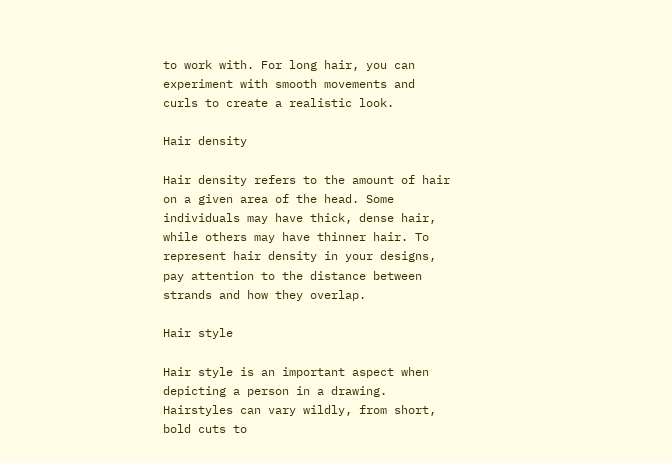to work with. For long hair, you can experiment with smooth movements and curls to create a realistic look.

Hair density

Hair density refers to the amount of hair on a given area of the head. Some individuals may have thick, dense hair, while others may have thinner hair. To represent hair density in your designs, pay attention to the distance between strands and how they overlap.

Hair style

Hair style is an important aspect when depicting a person in a drawing. Hairstyles can vary wildly, from short, bold cuts to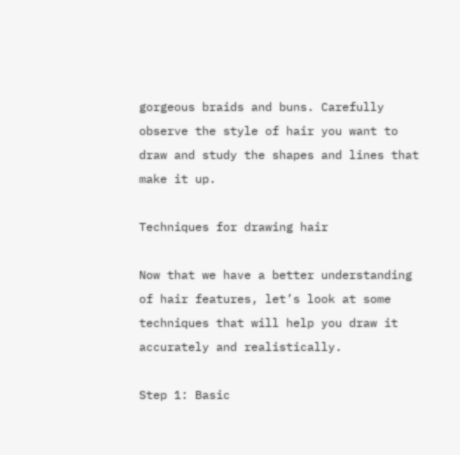gorgeous braids and buns. Carefully observe the style of hair you want to draw and study the shapes and lines that make it up.

Techniques for drawing hair

Now that we have a better understanding of hair features, let’s look at some techniques that will help you draw it accurately and realistically.

Step 1: Basic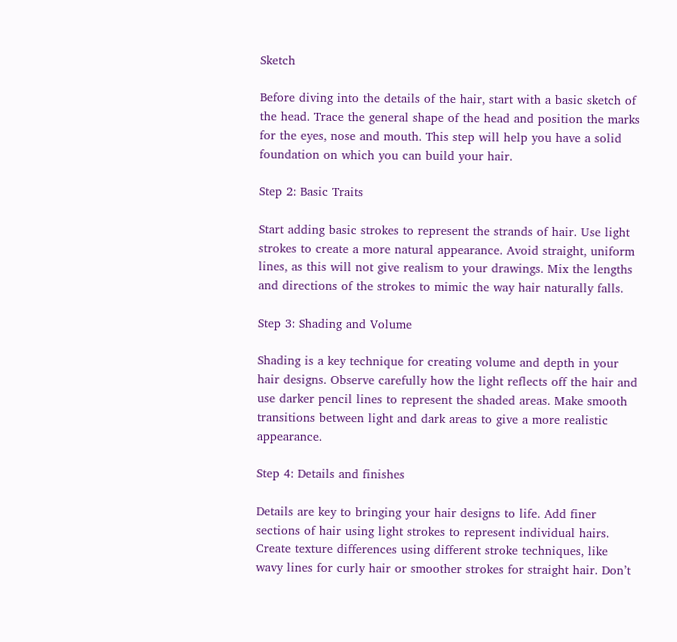Sketch

Before diving into the details of the hair, start with a basic sketch of the head. Trace the general shape of the head and position the marks for the eyes, nose and mouth. This step will help you have a solid foundation on which you can build your hair.

Step 2: Basic Traits

Start adding basic strokes to represent the strands of hair. Use light strokes to create a more natural appearance. Avoid straight, uniform lines, as this will not give realism to your drawings. Mix the lengths and directions of the strokes to mimic the way hair naturally falls.

Step 3: Shading and Volume

Shading is a key technique for creating volume and depth in your hair designs. Observe carefully how the light reflects off the hair and use darker pencil lines to represent the shaded areas. Make smooth transitions between light and dark areas to give a more realistic appearance.

Step 4: Details and finishes

Details are key to bringing your hair designs to life. Add finer sections of hair using light strokes to represent individual hairs. Create texture differences using different stroke techniques, like wavy lines for curly hair or smoother strokes for straight hair. Don’t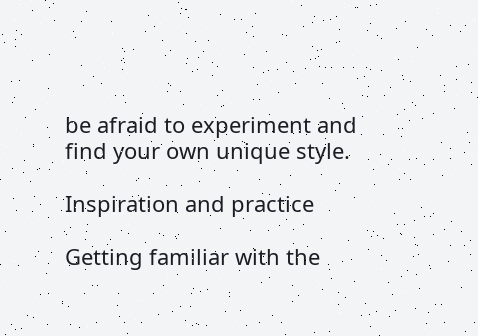be afraid to experiment and find your own unique style.

Inspiration and practice

Getting familiar with the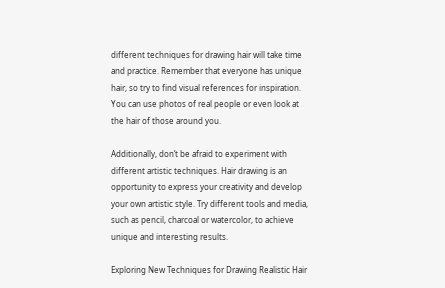different techniques for drawing hair will take time and practice. Remember that everyone has unique hair, so try to find visual references for inspiration. You can use photos of real people or even look at the hair of those around you.

Additionally, don’t be afraid to experiment with different artistic techniques. Hair drawing is an opportunity to express your creativity and develop your own artistic style. Try different tools and media, such as pencil, charcoal or watercolor, to achieve unique and interesting results.

Exploring New Techniques for Drawing Realistic Hair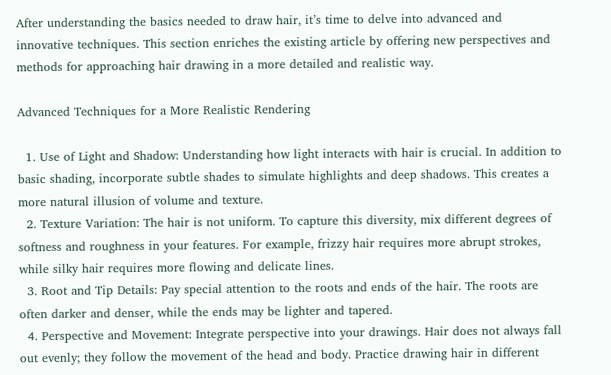After understanding the basics needed to draw hair, it’s time to delve into advanced and innovative techniques. This section enriches the existing article by offering new perspectives and methods for approaching hair drawing in a more detailed and realistic way.

Advanced Techniques for a More Realistic Rendering

  1. Use of Light and Shadow: Understanding how light interacts with hair is crucial. In addition to basic shading, incorporate subtle shades to simulate highlights and deep shadows. This creates a more natural illusion of volume and texture.
  2. Texture Variation: The hair is not uniform. To capture this diversity, mix different degrees of softness and roughness in your features. For example, frizzy hair requires more abrupt strokes, while silky hair requires more flowing and delicate lines.
  3. Root and Tip Details: Pay special attention to the roots and ends of the hair. The roots are often darker and denser, while the ends may be lighter and tapered.
  4. Perspective and Movement: Integrate perspective into your drawings. Hair does not always fall out evenly; they follow the movement of the head and body. Practice drawing hair in different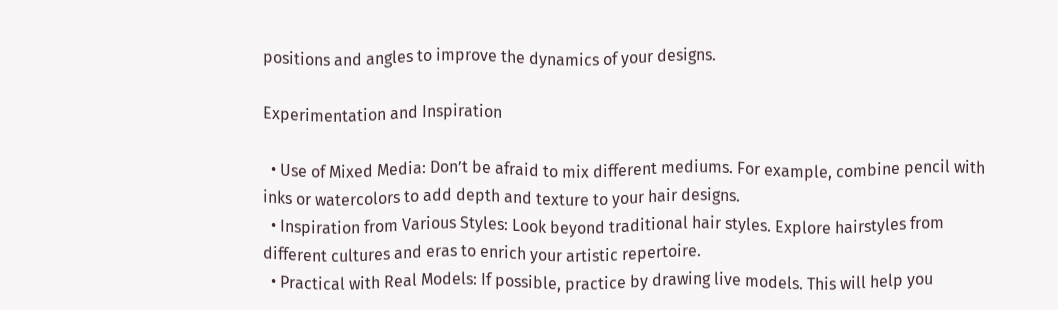positions and angles to improve the dynamics of your designs.

Experimentation and Inspiration

  • Use of Mixed Media: Don’t be afraid to mix different mediums. For example, combine pencil with inks or watercolors to add depth and texture to your hair designs.
  • Inspiration from Various Styles: Look beyond traditional hair styles. Explore hairstyles from different cultures and eras to enrich your artistic repertoire.
  • Practical with Real Models: If possible, practice by drawing live models. This will help you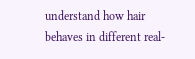understand how hair behaves in different real-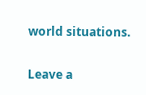world situations.

Leave a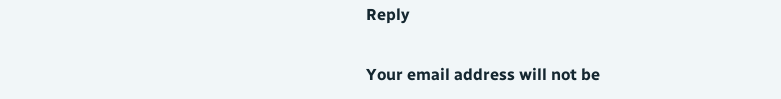Reply

Your email address will not be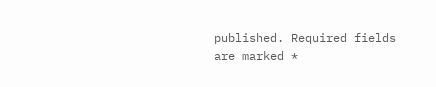published. Required fields are marked *